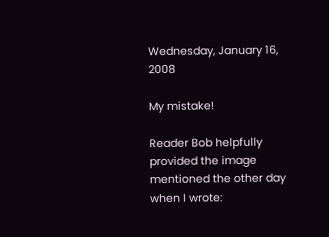Wednesday, January 16, 2008

My mistake!

Reader Bob helpfully provided the image mentioned the other day when I wrote: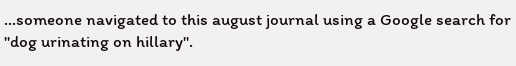...someone navigated to this august journal using a Google search for "dog urinating on hillary".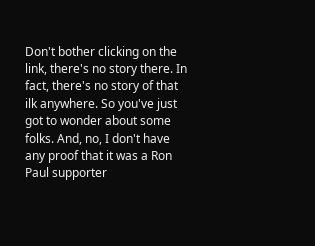Don't bother clicking on the link, there's no story there. In fact, there's no story of that ilk anywhere. So you've just got to wonder about some folks. And, no, I don't have any proof that it was a Ron Paul supporter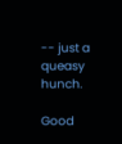-- just a queasy hunch.

Good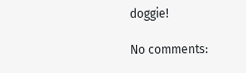doggie!

No comments: